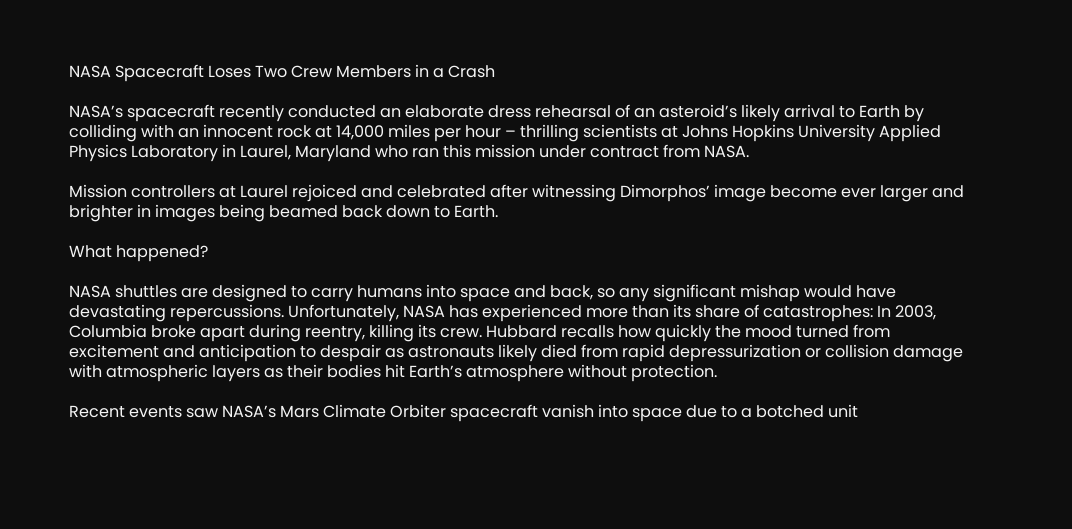NASA Spacecraft Loses Two Crew Members in a Crash

NASA’s spacecraft recently conducted an elaborate dress rehearsal of an asteroid’s likely arrival to Earth by colliding with an innocent rock at 14,000 miles per hour – thrilling scientists at Johns Hopkins University Applied Physics Laboratory in Laurel, Maryland who ran this mission under contract from NASA.

Mission controllers at Laurel rejoiced and celebrated after witnessing Dimorphos’ image become ever larger and brighter in images being beamed back down to Earth.

What happened?

NASA shuttles are designed to carry humans into space and back, so any significant mishap would have devastating repercussions. Unfortunately, NASA has experienced more than its share of catastrophes: In 2003, Columbia broke apart during reentry, killing its crew. Hubbard recalls how quickly the mood turned from excitement and anticipation to despair as astronauts likely died from rapid depressurization or collision damage with atmospheric layers as their bodies hit Earth’s atmosphere without protection.

Recent events saw NASA’s Mars Climate Orbiter spacecraft vanish into space due to a botched unit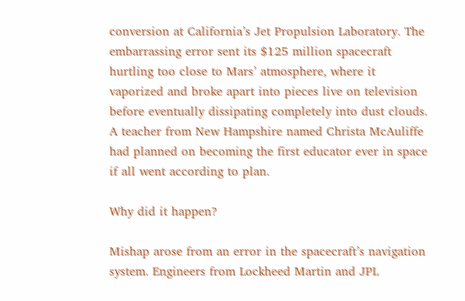conversion at California’s Jet Propulsion Laboratory. The embarrassing error sent its $125 million spacecraft hurtling too close to Mars’ atmosphere, where it vaporized and broke apart into pieces live on television before eventually dissipating completely into dust clouds. A teacher from New Hampshire named Christa McAuliffe had planned on becoming the first educator ever in space if all went according to plan.

Why did it happen?

Mishap arose from an error in the spacecraft’s navigation system. Engineers from Lockheed Martin and JPL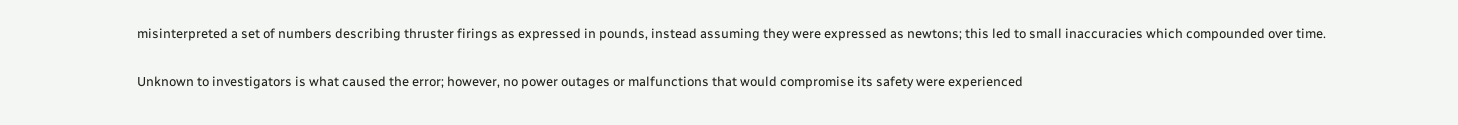misinterpreted a set of numbers describing thruster firings as expressed in pounds, instead assuming they were expressed as newtons; this led to small inaccuracies which compounded over time.

Unknown to investigators is what caused the error; however, no power outages or malfunctions that would compromise its safety were experienced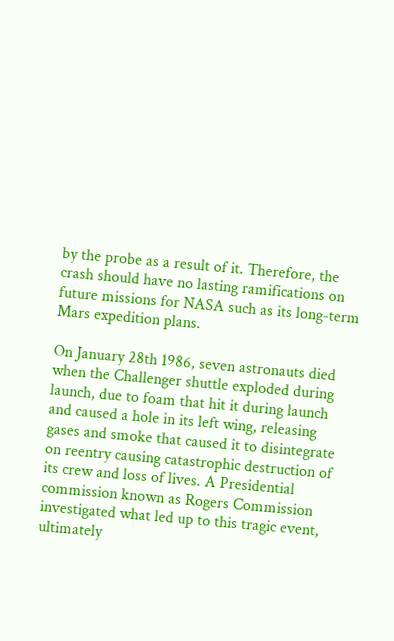by the probe as a result of it. Therefore, the crash should have no lasting ramifications on future missions for NASA such as its long-term Mars expedition plans.

On January 28th 1986, seven astronauts died when the Challenger shuttle exploded during launch, due to foam that hit it during launch and caused a hole in its left wing, releasing gases and smoke that caused it to disintegrate on reentry causing catastrophic destruction of its crew and loss of lives. A Presidential commission known as Rogers Commission investigated what led up to this tragic event, ultimately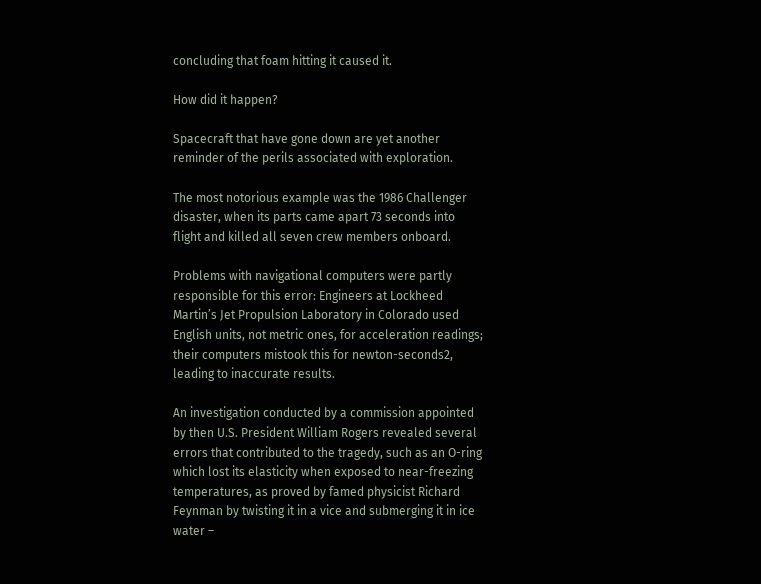concluding that foam hitting it caused it.

How did it happen?

Spacecraft that have gone down are yet another reminder of the perils associated with exploration.

The most notorious example was the 1986 Challenger disaster, when its parts came apart 73 seconds into flight and killed all seven crew members onboard.

Problems with navigational computers were partly responsible for this error: Engineers at Lockheed Martin’s Jet Propulsion Laboratory in Colorado used English units, not metric ones, for acceleration readings; their computers mistook this for newton-seconds2, leading to inaccurate results.

An investigation conducted by a commission appointed by then U.S. President William Rogers revealed several errors that contributed to the tragedy, such as an O-ring which lost its elasticity when exposed to near-freezing temperatures, as proved by famed physicist Richard Feynman by twisting it in a vice and submerging it in ice water –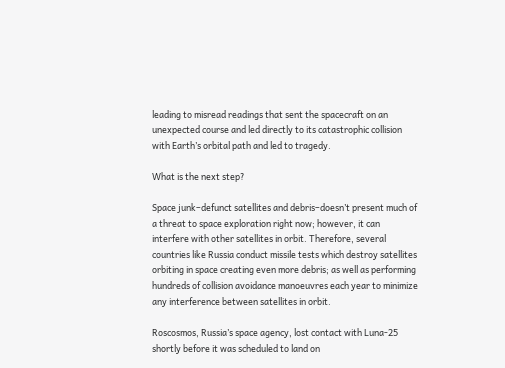leading to misread readings that sent the spacecraft on an unexpected course and led directly to its catastrophic collision with Earth’s orbital path and led to tragedy.

What is the next step?

Space junk–defunct satellites and debris–doesn’t present much of a threat to space exploration right now; however, it can interfere with other satellites in orbit. Therefore, several countries like Russia conduct missile tests which destroy satellites orbiting in space creating even more debris; as well as performing hundreds of collision avoidance manoeuvres each year to minimize any interference between satellites in orbit.

Roscosmos, Russia’s space agency, lost contact with Luna-25 shortly before it was scheduled to land on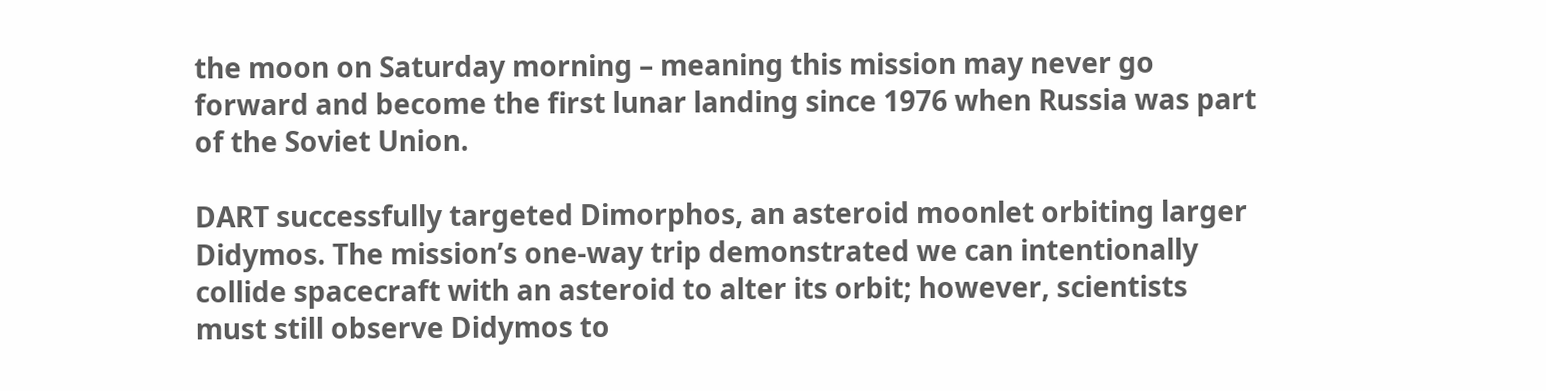the moon on Saturday morning – meaning this mission may never go forward and become the first lunar landing since 1976 when Russia was part of the Soviet Union.

DART successfully targeted Dimorphos, an asteroid moonlet orbiting larger Didymos. The mission’s one-way trip demonstrated we can intentionally collide spacecraft with an asteroid to alter its orbit; however, scientists must still observe Didymos to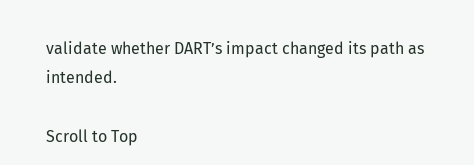validate whether DART’s impact changed its path as intended.

Scroll to Top